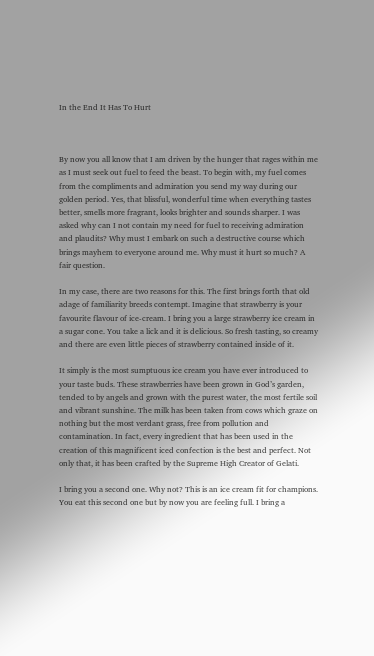In the End It Has To Hurt



By now you all know that I am driven by the hunger that rages within me as I must seek out fuel to feed the beast. To begin with, my fuel comes from the compliments and admiration you send my way during our golden period. Yes, that blissful, wonderful time when everything tastes better, smells more fragrant, looks brighter and sounds sharper. I was asked why can I not contain my need for fuel to receiving admiration and plaudits? Why must I embark on such a destructive course which brings mayhem to everyone around me. Why must it hurt so much? A fair question.

In my case, there are two reasons for this. The first brings forth that old adage of familiarity breeds contempt. Imagine that strawberry is your favourite flavour of ice-cream. I bring you a large strawberry ice cream in a sugar cone. You take a lick and it is delicious. So fresh tasting, so creamy and there are even little pieces of strawberry contained inside of it.

It simply is the most sumptuous ice cream you have ever introduced to your taste buds. These strawberries have been grown in God’s garden, tended to by angels and grown with the purest water, the most fertile soil and vibrant sunshine. The milk has been taken from cows which graze on nothing but the most verdant grass, free from pollution and contamination. In fact, every ingredient that has been used in the creation of this magnificent iced confection is the best and perfect. Not only that, it has been crafted by the Supreme High Creator of Gelati.

I bring you a second one. Why not? This is an ice cream fit for champions. You eat this second one but by now you are feeling full. I bring a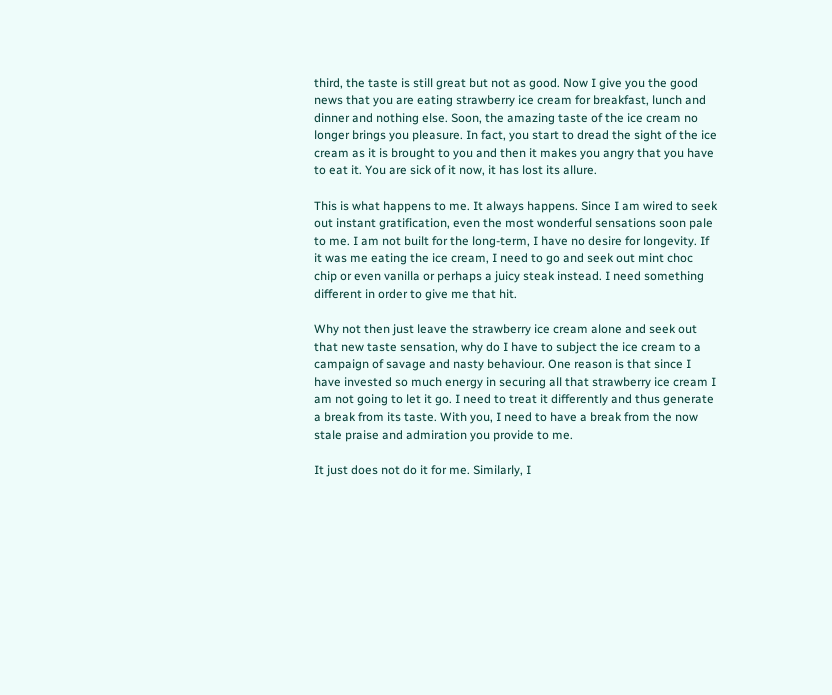third, the taste is still great but not as good. Now I give you the good news that you are eating strawberry ice cream for breakfast, lunch and dinner and nothing else. Soon, the amazing taste of the ice cream no longer brings you pleasure. In fact, you start to dread the sight of the ice cream as it is brought to you and then it makes you angry that you have to eat it. You are sick of it now, it has lost its allure.

This is what happens to me. It always happens. Since I am wired to seek out instant gratification, even the most wonderful sensations soon pale to me. I am not built for the long-term, I have no desire for longevity. If it was me eating the ice cream, I need to go and seek out mint choc chip or even vanilla or perhaps a juicy steak instead. I need something different in order to give me that hit.

Why not then just leave the strawberry ice cream alone and seek out that new taste sensation, why do I have to subject the ice cream to a campaign of savage and nasty behaviour. One reason is that since I have invested so much energy in securing all that strawberry ice cream I am not going to let it go. I need to treat it differently and thus generate a break from its taste. With you, I need to have a break from the now stale praise and admiration you provide to me.

It just does not do it for me. Similarly, I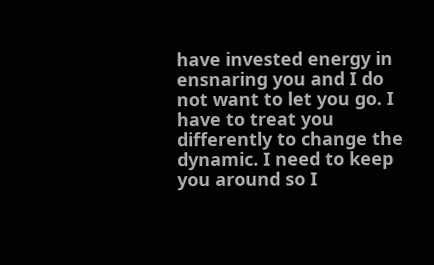have invested energy in ensnaring you and I do not want to let you go. I have to treat you differently to change the dynamic. I need to keep you around so I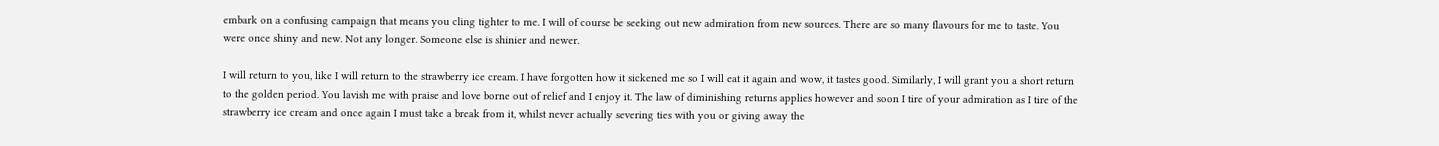embark on a confusing campaign that means you cling tighter to me. I will of course be seeking out new admiration from new sources. There are so many flavours for me to taste. You were once shiny and new. Not any longer. Someone else is shinier and newer.

I will return to you, like I will return to the strawberry ice cream. I have forgotten how it sickened me so I will eat it again and wow, it tastes good. Similarly, I will grant you a short return to the golden period. You lavish me with praise and love borne out of relief and I enjoy it. The law of diminishing returns applies however and soon I tire of your admiration as I tire of the strawberry ice cream and once again I must take a break from it, whilst never actually severing ties with you or giving away the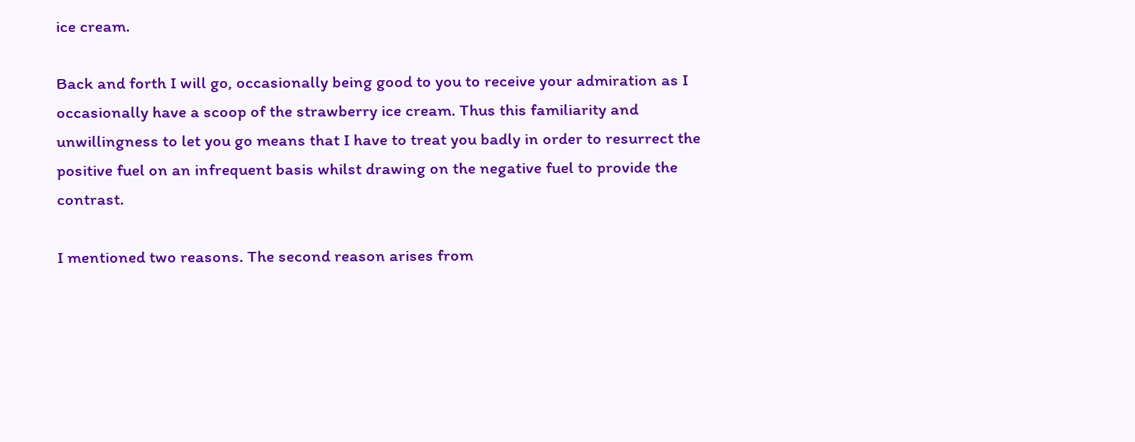ice cream.

Back and forth I will go, occasionally being good to you to receive your admiration as I occasionally have a scoop of the strawberry ice cream. Thus this familiarity and unwillingness to let you go means that I have to treat you badly in order to resurrect the positive fuel on an infrequent basis whilst drawing on the negative fuel to provide the contrast.

I mentioned two reasons. The second reason arises from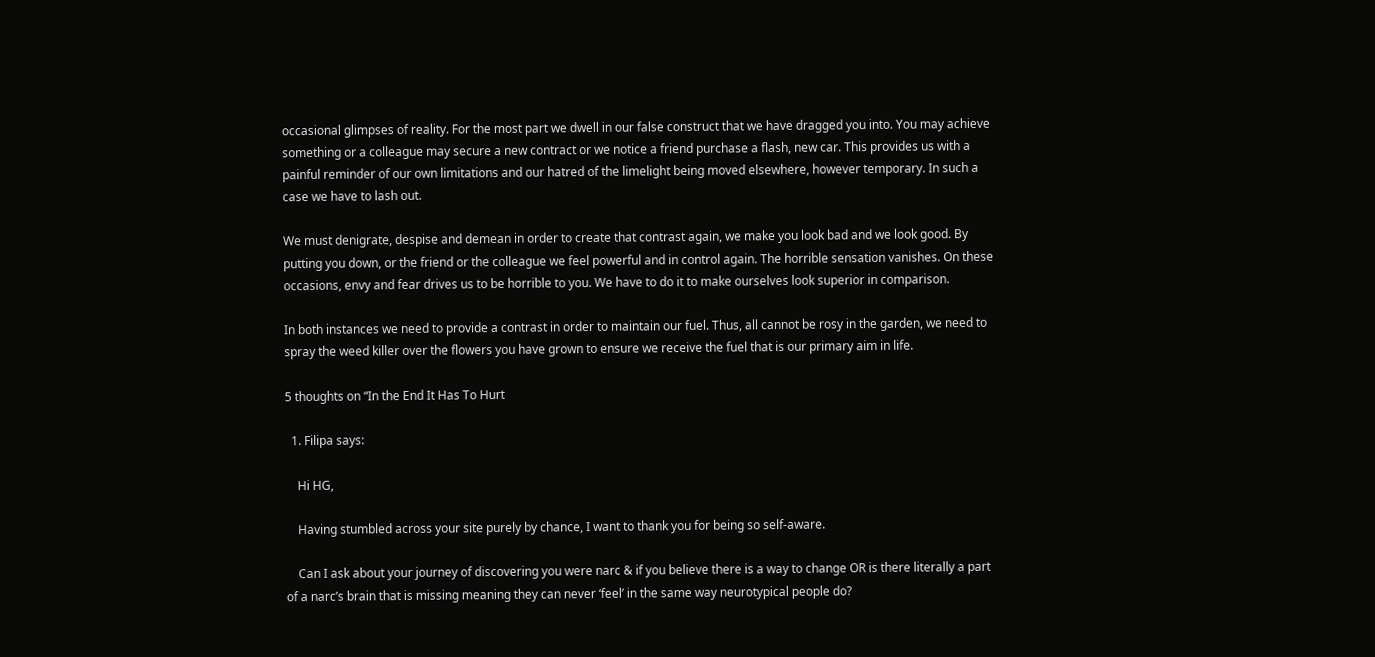occasional glimpses of reality. For the most part we dwell in our false construct that we have dragged you into. You may achieve something or a colleague may secure a new contract or we notice a friend purchase a flash, new car. This provides us with a painful reminder of our own limitations and our hatred of the limelight being moved elsewhere, however temporary. In such a case we have to lash out.

We must denigrate, despise and demean in order to create that contrast again, we make you look bad and we look good. By putting you down, or the friend or the colleague we feel powerful and in control again. The horrible sensation vanishes. On these occasions, envy and fear drives us to be horrible to you. We have to do it to make ourselves look superior in comparison.

In both instances we need to provide a contrast in order to maintain our fuel. Thus, all cannot be rosy in the garden, we need to spray the weed killer over the flowers you have grown to ensure we receive the fuel that is our primary aim in life.

5 thoughts on “In the End It Has To Hurt

  1. Filipa says:

    Hi HG,

    Having stumbled across your site purely by chance, I want to thank you for being so self-aware.

    Can I ask about your journey of discovering you were narc & if you believe there is a way to change OR is there literally a part of a narc’s brain that is missing meaning they can never ‘feel’ in the same way neurotypical people do?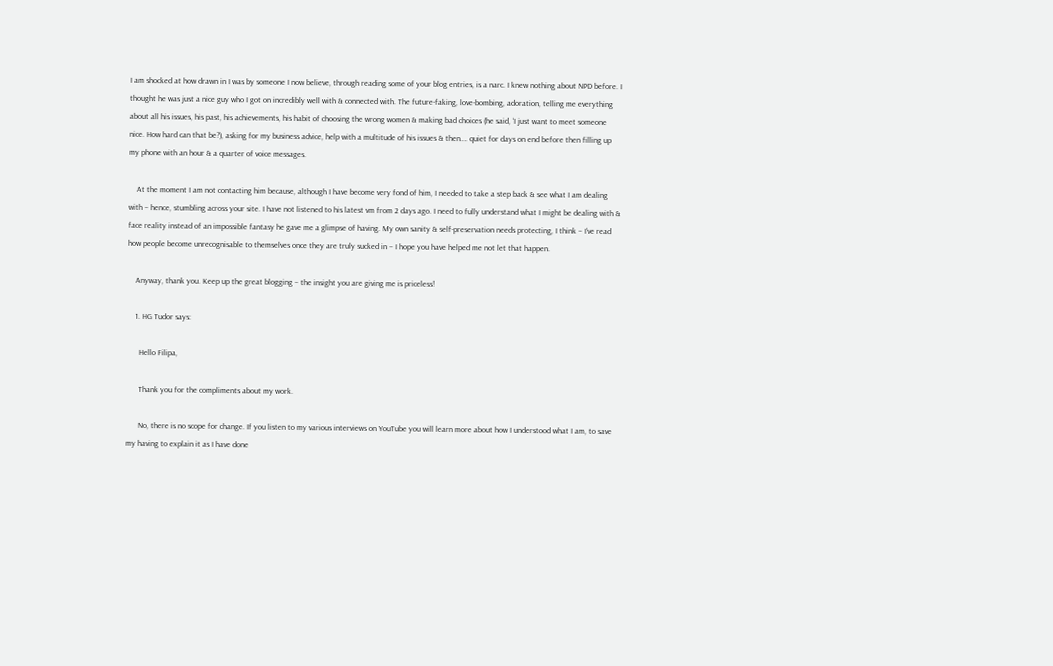I am shocked at how drawn in I was by someone I now believe, through reading some of your blog entries, is a narc. I knew nothing about NPD before. I thought he was just a nice guy who I got on incredibly well with & connected with. The future-faking, love-bombing, adoration, telling me everything about all his issues, his past, his achievements, his habit of choosing the wrong women & making bad choices (he said, ‘I just want to meet someone nice. How hard can that be?), asking for my business advice, help with a multitude of his issues & then…. quiet for days on end before then filling up my phone with an hour & a quarter of voice messages.

    At the moment I am not contacting him because, although I have become very fond of him, I needed to take a step back & see what I am dealing with – hence, stumbling across your site. I have not listened to his latest vm from 2 days ago. I need to fully understand what I might be dealing with & face reality instead of an impossible fantasy he gave me a glimpse of having. My own sanity & self-preservation needs protecting, I think – I’ve read how people become unrecognisable to themselves once they are truly sucked in – I hope you have helped me not let that happen.

    Anyway, thank you. Keep up the great blogging – the insight you are giving me is priceless!

    1. HG Tudor says:

      Hello Filipa,

      Thank you for the compliments about my work.

      No, there is no scope for change. If you listen to my various interviews on YouTube you will learn more about how I understood what I am, to save my having to explain it as I have done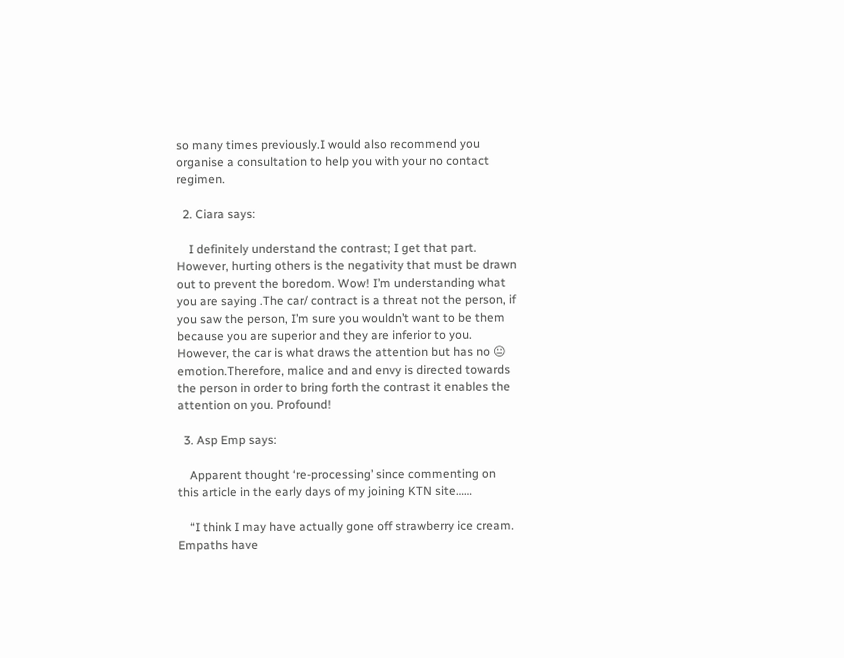so many times previously.I would also recommend you organise a consultation to help you with your no contact regimen.

  2. Ciara says:

    I definitely understand the contrast; I get that part. However, hurting others is the negativity that must be drawn out to prevent the boredom. Wow! I’m understanding what you are saying .The car/ contract is a threat not the person, if you saw the person, I’m sure you wouldn’t want to be them because you are superior and they are inferior to you. However, the car is what draws the attention but has no 😐 emotion.Therefore, malice and and envy is directed towards the person in order to bring forth the contrast it enables the attention on you. Profound!

  3. Asp Emp says:

    Apparent thought ‘re-processing’ since commenting on this article in the early days of my joining KTN site……

    “I think I may have actually gone off strawberry ice cream. Empaths have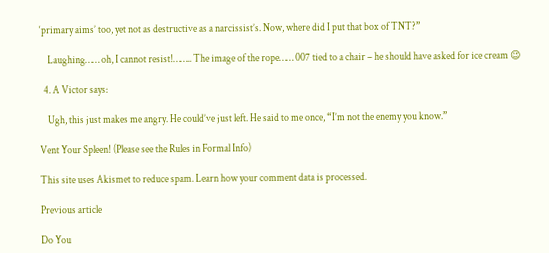‘primary aims’ too, yet not as destructive as a narcissist’s. Now, where did I put that box of TNT?”

    Laughing…… oh, I cannot resist!…….. The image of the rope…… 007 tied to a chair – he should have asked for ice cream 😉

  4. A Victor says:

    Ugh, this just makes me angry. He could’ve just left. He said to me once, “I’m not the enemy you know.”

Vent Your Spleen! (Please see the Rules in Formal Info)

This site uses Akismet to reduce spam. Learn how your comment data is processed.

Previous article

Do You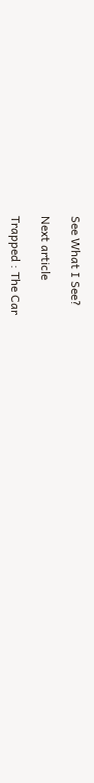See What I See?

Next article

Trapped : The Car